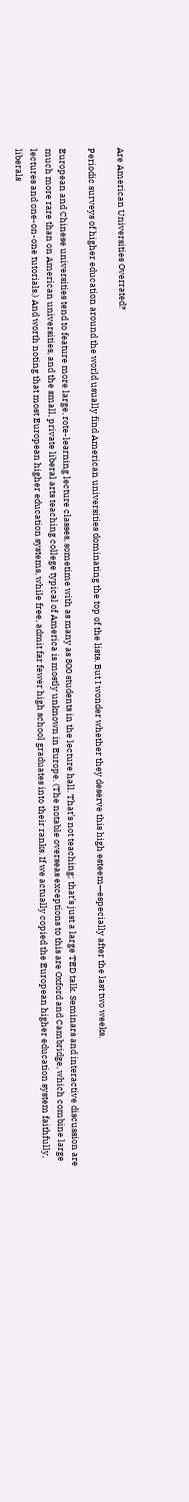Are American Universities Overrated?

Periodic surveys of higher education around the world usually find American universities dominating the top of the lists. But I wonder whether they deserve this high esteem—especially after the last two weeks.

European and Chinese universities tend to feature more large, rote-learning lecture classes, sometime with as many as 800 students in the lecture hall. That’s not teaching; that’s just a large TED talk. Seminars and interactive discussion are much more rare than on American universities, and the small, private liberal arts teaching college typical of America is mostly unknown in Europe. (The notable overseas exceptions to this are Oxford and Cambridge, which combine large lectures and one-on-one tutorials.) And worth noting that most European higher education systems, while free, admit far fewer high school graduates into their ranks. If we actually copied the European higher education system faithfully, liberals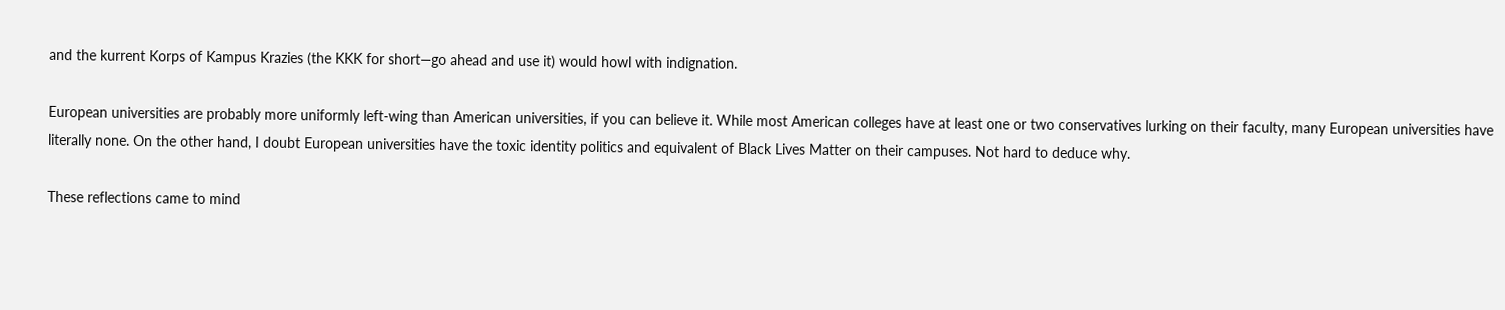and the kurrent Korps of Kampus Krazies (the KKK for short—go ahead and use it) would howl with indignation.

European universities are probably more uniformly left-wing than American universities, if you can believe it. While most American colleges have at least one or two conservatives lurking on their faculty, many European universities have literally none. On the other hand, I doubt European universities have the toxic identity politics and equivalent of Black Lives Matter on their campuses. Not hard to deduce why.

These reflections came to mind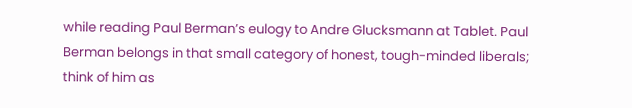while reading Paul Berman’s eulogy to Andre Glucksmann at Tablet. Paul Berman belongs in that small category of honest, tough-minded liberals; think of him as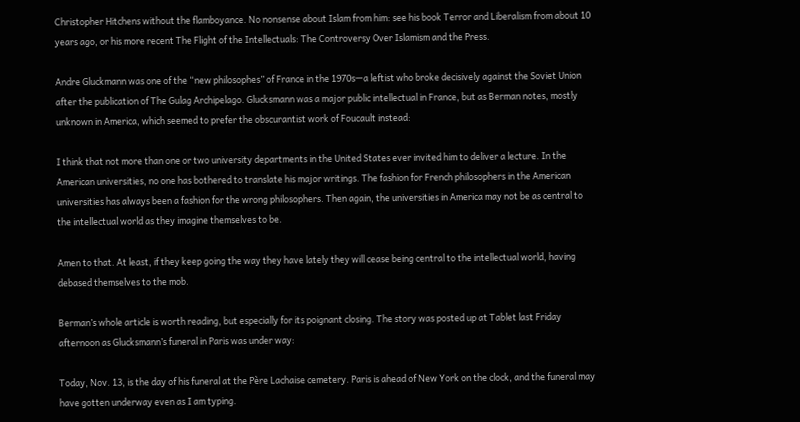Christopher Hitchens without the flamboyance. No nonsense about Islam from him: see his book Terror and Liberalism from about 10 years ago, or his more recent The Flight of the Intellectuals: The Controversy Over Islamism and the Press.

Andre Gluckmann was one of the “new philosophes” of France in the 1970s—a leftist who broke decisively against the Soviet Union after the publication of The Gulag Archipelago. Glucksmann was a major public intellectual in France, but as Berman notes, mostly unknown in America, which seemed to prefer the obscurantist work of Foucault instead:

I think that not more than one or two university departments in the United States ever invited him to deliver a lecture. In the American universities, no one has bothered to translate his major writings. The fashion for French philosophers in the American universities has always been a fashion for the wrong philosophers. Then again, the universities in America may not be as central to the intellectual world as they imagine themselves to be.

Amen to that. At least, if they keep going the way they have lately they will cease being central to the intellectual world, having debased themselves to the mob.

Berman’s whole article is worth reading, but especially for its poignant closing. The story was posted up at Tablet last Friday afternoon as Glucksmann’s funeral in Paris was under way:

Today, Nov. 13, is the day of his funeral at the Père Lachaise cemetery. Paris is ahead of New York on the clock, and the funeral may have gotten underway even as I am typing.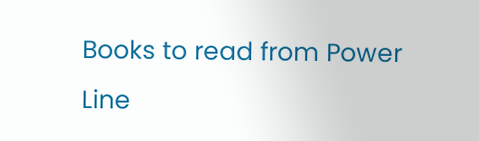Books to read from Power Line